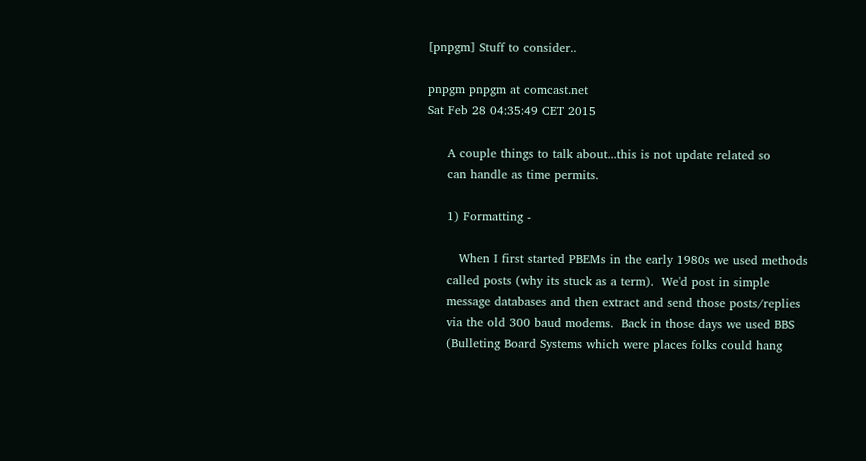[pnpgm] Stuff to consider..

pnpgm pnpgm at comcast.net
Sat Feb 28 04:35:49 CET 2015

     A couple things to talk about...this is not update related so
     can handle as time permits.

     1) Formatting -

        When I first started PBEMs in the early 1980s we used methods
     called posts (why its stuck as a term).  We'd post in simple
     message databases and then extract and send those posts/replies
     via the old 300 baud modems.  Back in those days we used BBS
     (Bulleting Board Systems which were places folks could hang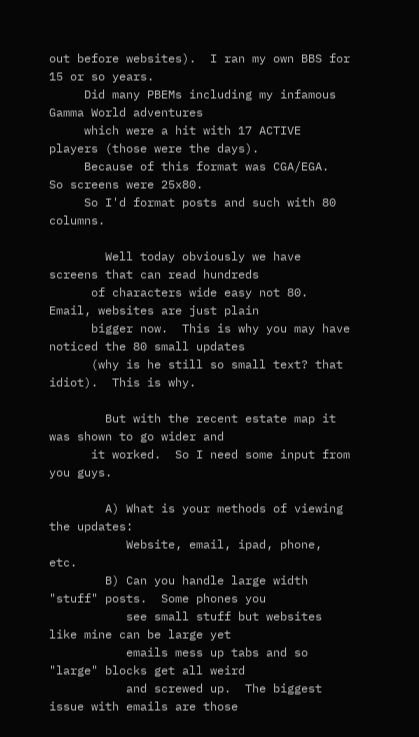out before websites).  I ran my own BBS for 15 or so years.
     Did many PBEMs including my infamous Gamma World adventures
     which were a hit with 17 ACTIVE players (those were the days).
     Because of this format was CGA/EGA.  So screens were 25x80.
     So I'd format posts and such with 80 columns.

        Well today obviously we have screens that can read hundreds
      of characters wide easy not 80.  Email, websites are just plain
      bigger now.  This is why you may have noticed the 80 small updates
      (why is he still so small text? that idiot).  This is why.

        But with the recent estate map it was shown to go wider and
      it worked.  So I need some input from you guys.

        A) What is your methods of viewing the updates:
           Website, email, ipad, phone, etc.
        B) Can you handle large width "stuff" posts.  Some phones you
           see small stuff but websites like mine can be large yet
           emails mess up tabs and so "large" blocks get all weird
           and screwed up.  The biggest issue with emails are those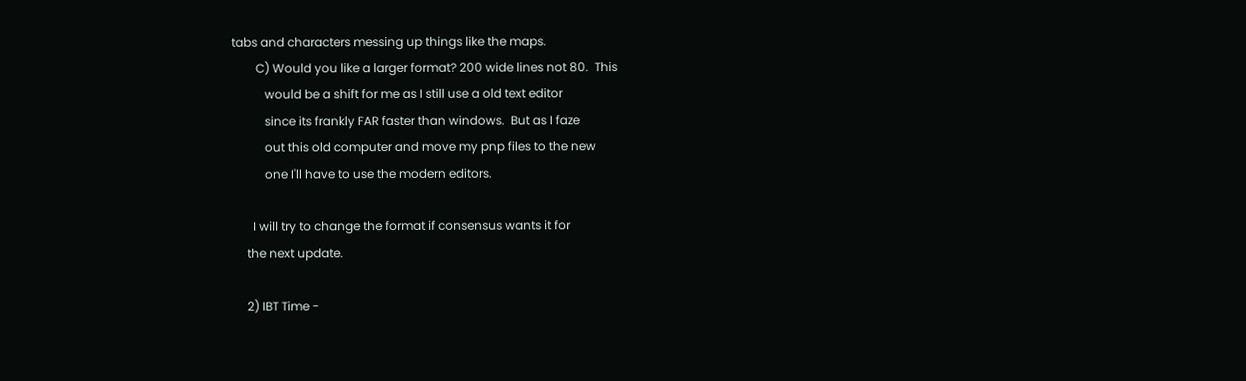tabs and characters messing up things like the maps.
        C) Would you like a larger format? 200 wide lines not 80.  This
           would be a shift for me as I still use a old text editor
           since its frankly FAR faster than windows.  But as I faze
           out this old computer and move my pnp files to the new
           one I'll have to use the modern editors.

       I will try to change the format if consensus wants it for
     the next update.

     2) IBT Time -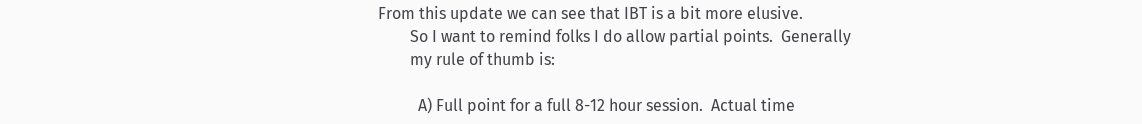From this update we can see that IBT is a bit more elusive.
        So I want to remind folks I do allow partial points.  Generally
        my rule of thumb is:

          A) Full point for a full 8-12 hour session.  Actual time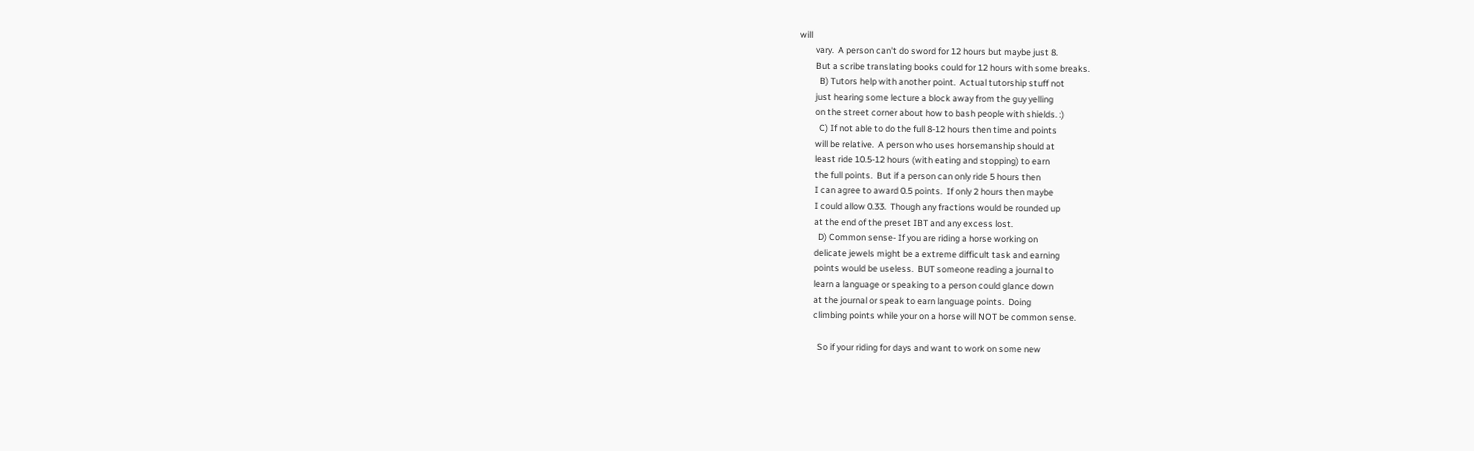will
        vary.  A person can't do sword for 12 hours but maybe just 8.
        But a scribe translating books could for 12 hours with some breaks.
          B) Tutors help with another point.  Actual tutorship stuff not
        just hearing some lecture a block away from the guy yelling
        on the street corner about how to bash people with shields. :)
          C) If not able to do the full 8-12 hours then time and points
        will be relative.  A person who uses horsemanship should at
        least ride 10.5-12 hours (with eating and stopping) to earn
        the full points.  But if a person can only ride 5 hours then
        I can agree to award 0.5 points.  If only 2 hours then maybe
        I could allow 0.33.  Though any fractions would be rounded up
        at the end of the preset IBT and any excess lost.
          D) Common sense- If you are riding a horse working on
        delicate jewels might be a extreme difficult task and earning
        points would be useless.  BUT someone reading a journal to
        learn a language or speaking to a person could glance down
        at the journal or speak to earn language points.  Doing
        climbing points while your on a horse will NOT be common sense.

          So if your riding for days and want to work on some new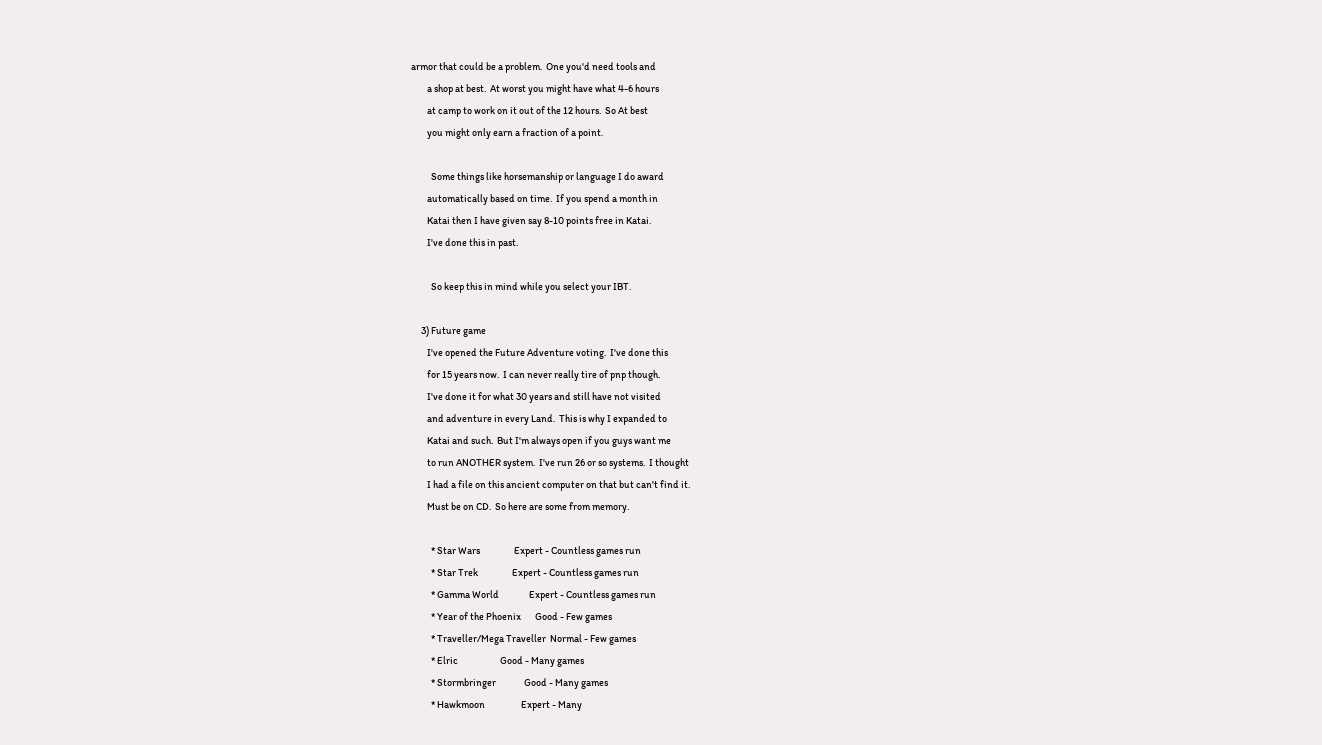armor that could be a problem.  One you'd need tools and
        a shop at best.  At worst you might have what 4-6 hours
        at camp to work on it out of the 12 hours.  So At best
        you might only earn a fraction of a point.

          Some things like horsemanship or language I do award
        automatically based on time.  If you spend a month in
        Katai then I have given say 8-10 points free in Katai.
        I've done this in past.

          So keep this in mind while you select your IBT.

     3) Future game
        I've opened the Future Adventure voting.  I've done this
        for 15 years now.  I can never really tire of pnp though.
        I've done it for what 30 years and still have not visited
        and adventure in every Land.  This is why I expanded to
        Katai and such.  But I'm always open if you guys want me
        to run ANOTHER system.  I've run 26 or so systems.  I thought
        I had a file on this ancient computer on that but can't find it.
        Must be on CD.  So here are some from memory.

          * Star Wars                 Expert - Countless games run
          * Star Trek                 Expert - Countless games run
          * Gamma World               Expert - Countless games run
          * Year of the Phoenix       Good - Few games
          * Traveller/Mega Traveller  Normal - Few games
          * Elric                     Good - Many games
          * Stormbringer              Good - Many games
          * Hawkmoon                  Expert - Many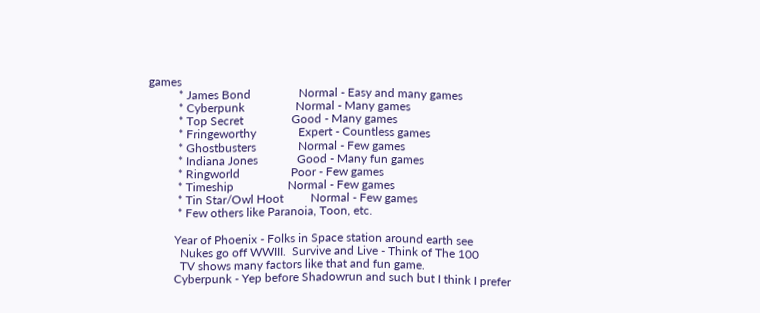games
          * James Bond                Normal - Easy and many games
          * Cyberpunk                 Normal - Many games
          * Top Secret                Good - Many games
          * Fringeworthy              Expert - Countless games
          * Ghostbusters              Normal - Few games
          * Indiana Jones             Good - Many fun games
          * Ringworld                 Poor - Few games
          * Timeship                  Normal - Few games
          * Tin Star/Owl Hoot         Normal - Few games
          * Few others like Paranoia, Toon, etc.

         Year of Phoenix - Folks in Space station around earth see
           Nukes go off WWIII.  Survive and Live - Think of The 100
           TV shows many factors like that and fun game.
         Cyberpunk - Yep before Shadowrun and such but I think I prefer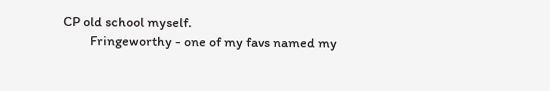CP old school myself.
         Fringeworthy - one of my favs named my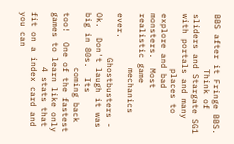BBS after it Fringe BBS.
           Think of sliders and Stargate SG1 with portals and many
           places to explore and bad monsters.  Most realistic game
           mechanics ever.
         Ghostbusters - Ok.  Don't laugh it was big in 80s.  Its
           coming back too!  One of the fastest games to learn like only
           4 stats that fit on a index card and you can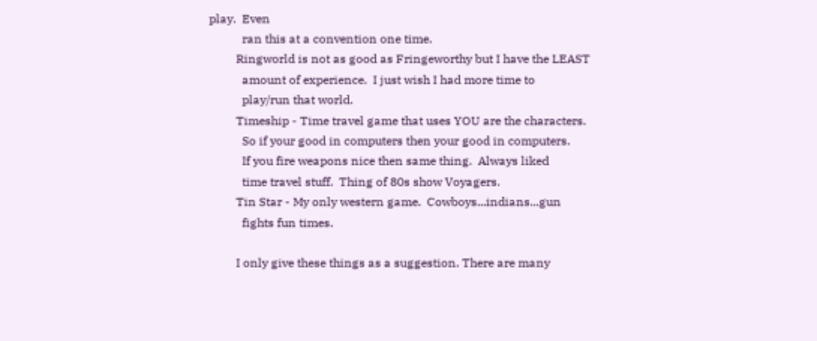play.  Even
           ran this at a convention one time.
         Ringworld is not as good as Fringeworthy but I have the LEAST
           amount of experience.  I just wish I had more time to
           play/run that world.
         Timeship - Time travel game that uses YOU are the characters.
           So if your good in computers then your good in computers.
           If you fire weapons nice then same thing.  Always liked
           time travel stuff.  Thing of 80s show Voyagers.
         Tin Star - My only western game.  Cowboys...indians...gun
           fights fun times.

         I only give these things as a suggestion. There are many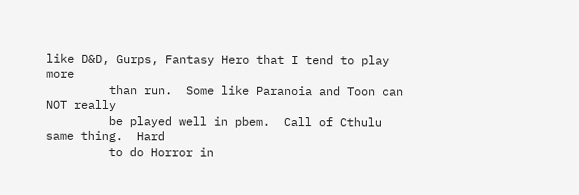like D&D, Gurps, Fantasy Hero that I tend to play more
         than run.  Some like Paranoia and Toon can NOT really
         be played well in pbem.  Call of Cthulu same thing.  Hard
         to do Horror in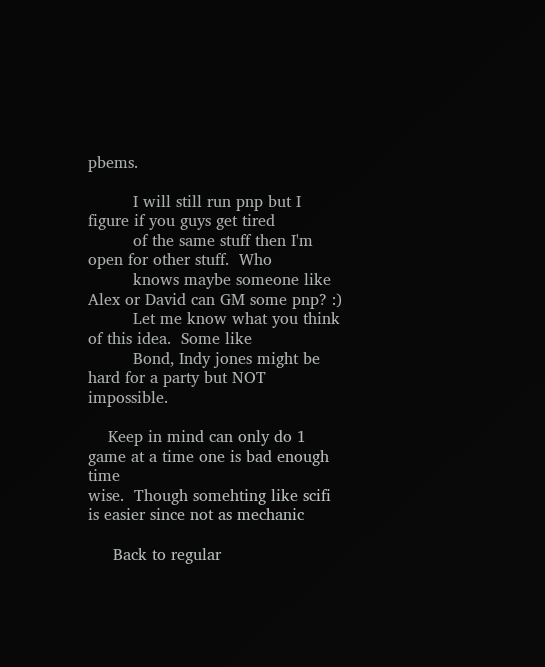pbems.

         I will still run pnp but I figure if you guys get tired
         of the same stuff then I'm open for other stuff.  Who
         knows maybe someone like Alex or David can GM some pnp? :)
         Let me know what you think of this idea.  Some like
         Bond, Indy jones might be hard for a party but NOT impossible.

    Keep in mind can only do 1 game at a time one is bad enough time
wise.  Though somehting like scifi is easier since not as mechanic

     Back to regular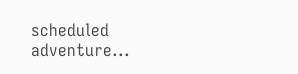scheduled adventure...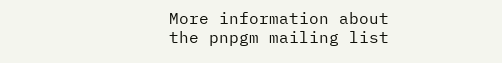More information about the pnpgm mailing list